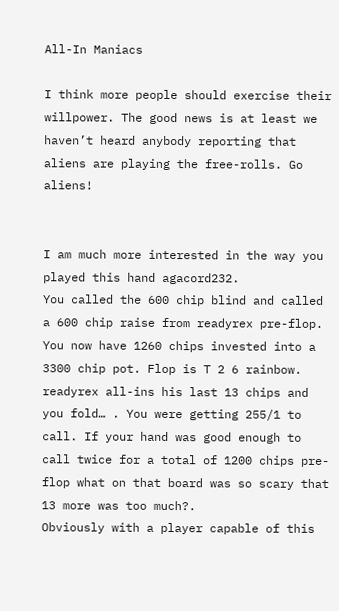All-In Maniacs

I think more people should exercise their willpower. The good news is at least we haven’t heard anybody reporting that aliens are playing the free-rolls. Go aliens!


I am much more interested in the way you played this hand agacord232.
You called the 600 chip blind and called a 600 chip raise from readyrex pre-flop. You now have 1260 chips invested into a 3300 chip pot. Flop is T 2 6 rainbow. readyrex all-ins his last 13 chips and you fold… . You were getting 255/1 to call. If your hand was good enough to call twice for a total of 1200 chips pre-flop what on that board was so scary that 13 more was too much?.
Obviously with a player capable of this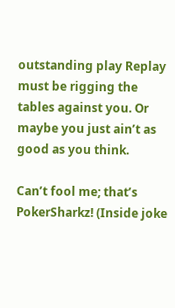outstanding play Replay must be rigging the tables against you. Or maybe you just ain’t as good as you think.

Can’t fool me; that’s PokerSharkz! (Inside joke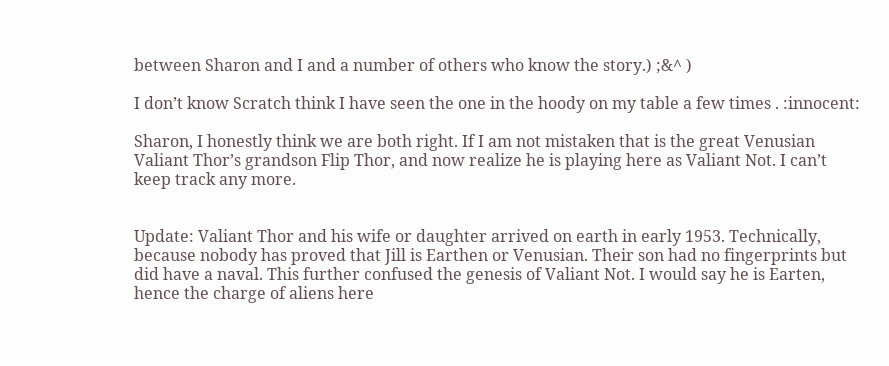between Sharon and I and a number of others who know the story.) ;&^ )

I don’t know Scratch think I have seen the one in the hoody on my table a few times . :innocent:

Sharon, I honestly think we are both right. If I am not mistaken that is the great Venusian Valiant Thor’s grandson Flip Thor, and now realize he is playing here as Valiant Not. I can’t keep track any more.


Update: Valiant Thor and his wife or daughter arrived on earth in early 1953. Technically, because nobody has proved that Jill is Earthen or Venusian. Their son had no fingerprints but did have a naval. This further confused the genesis of Valiant Not. I would say he is Earten, hence the charge of aliens here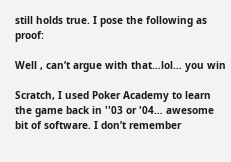still holds true. I pose the following as proof:

Well , can’t argue with that…lol… you win

Scratch, I used Poker Academy to learn the game back in ''03 or '04… awesome bit of software. I don’t remember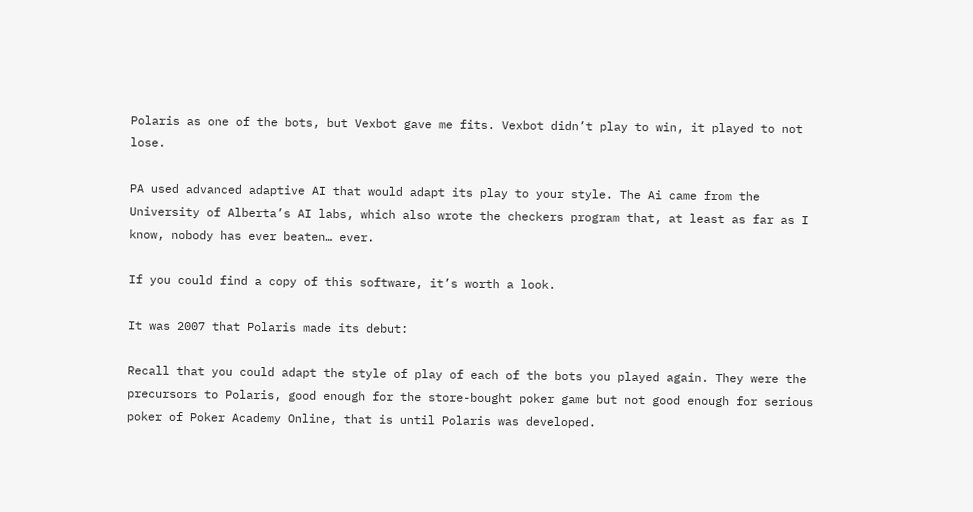Polaris as one of the bots, but Vexbot gave me fits. Vexbot didn’t play to win, it played to not lose.

PA used advanced adaptive AI that would adapt its play to your style. The Ai came from the University of Alberta’s AI labs, which also wrote the checkers program that, at least as far as I know, nobody has ever beaten… ever.

If you could find a copy of this software, it’s worth a look.

It was 2007 that Polaris made its debut:

Recall that you could adapt the style of play of each of the bots you played again. They were the precursors to Polaris, good enough for the store-bought poker game but not good enough for serious poker of Poker Academy Online, that is until Polaris was developed.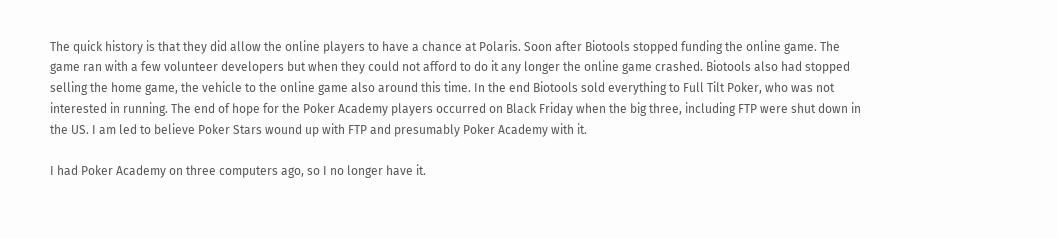The quick history is that they did allow the online players to have a chance at Polaris. Soon after Biotools stopped funding the online game. The game ran with a few volunteer developers but when they could not afford to do it any longer the online game crashed. Biotools also had stopped selling the home game, the vehicle to the online game also around this time. In the end Biotools sold everything to Full Tilt Poker, who was not interested in running. The end of hope for the Poker Academy players occurred on Black Friday when the big three, including FTP were shut down in the US. I am led to believe Poker Stars wound up with FTP and presumably Poker Academy with it.

I had Poker Academy on three computers ago, so I no longer have it.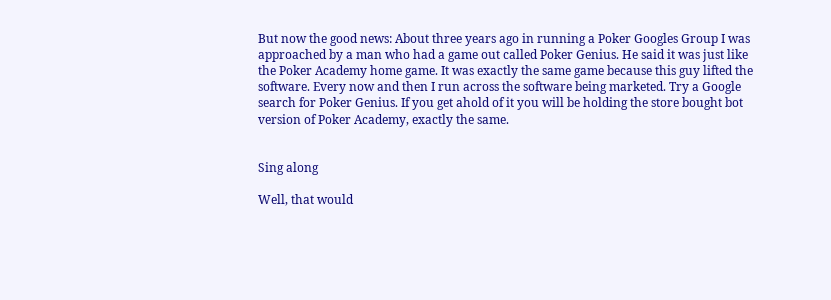But now the good news: About three years ago in running a Poker Googles Group I was approached by a man who had a game out called Poker Genius. He said it was just like the Poker Academy home game. It was exactly the same game because this guy lifted the software. Every now and then I run across the software being marketed. Try a Google search for Poker Genius. If you get ahold of it you will be holding the store bought bot version of Poker Academy, exactly the same.


Sing along

Well, that would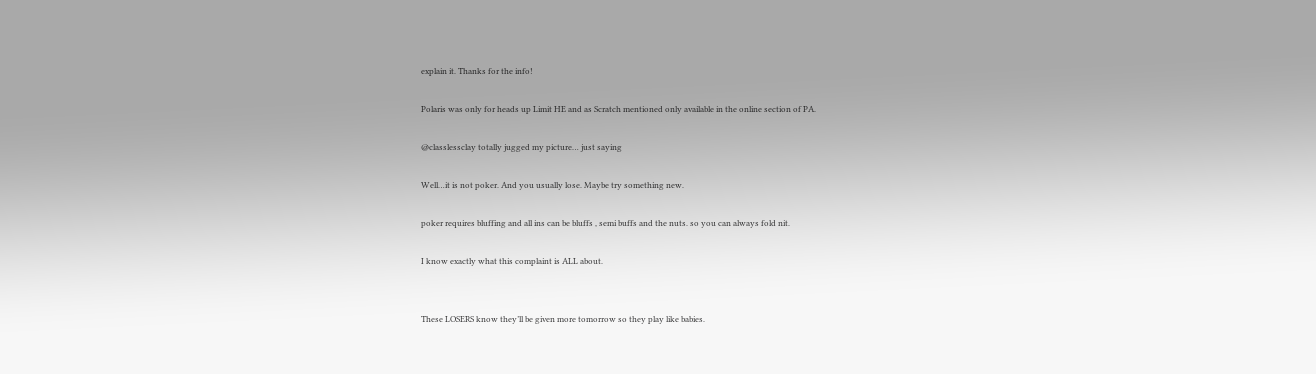explain it. Thanks for the info!

Polaris was only for heads up Limit HE and as Scratch mentioned only available in the online section of PA.

@classlessclay totally jugged my picture… just saying

Well…it is not poker. And you usually lose. Maybe try something new.

poker requires bluffing and all ins can be bluffs , semi buffs and the nuts. so you can always fold nit.

I know exactly what this complaint is ALL about.


These LOSERS know they’ll be given more tomorrow so they play like babies.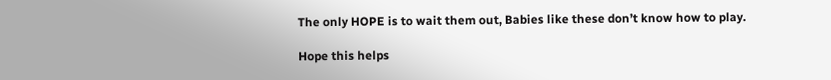The only HOPE is to wait them out, Babies like these don’t know how to play.

Hope this helps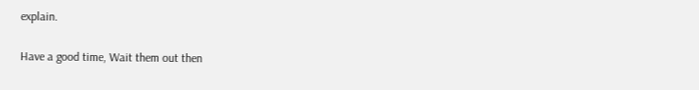explain.

Have a good time, Wait them out then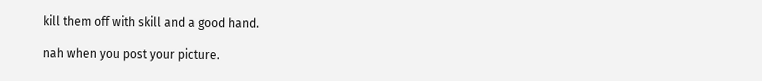kill them off with skill and a good hand.

nah when you post your picture.